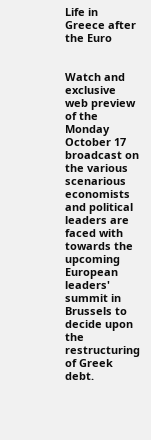Life in Greece after the Euro


Watch and exclusive web preview of the Monday October 17 broadcast on the various scenarious economists and political leaders are faced with towards the upcoming European leaders' summit in Brussels to decide upon the restructuring of Greek debt.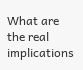What are the real implications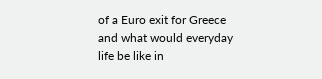of a Euro exit for Greece and what would everyday life be like in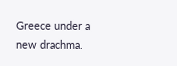Greece under a new drachma.